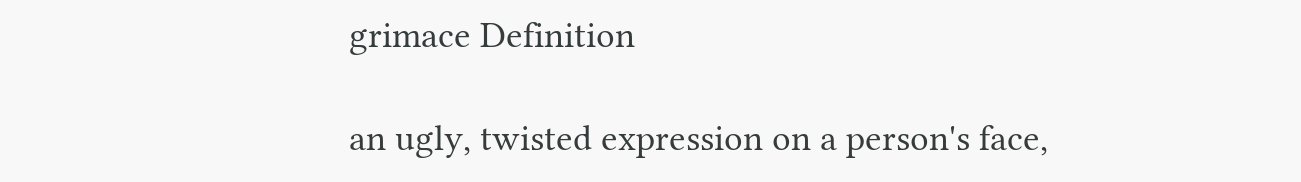grimace Definition

an ugly, twisted expression on a person's face,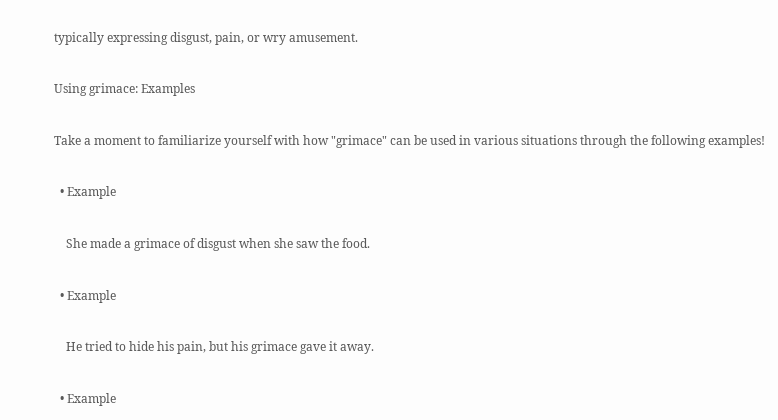typically expressing disgust, pain, or wry amusement.

Using grimace: Examples

Take a moment to familiarize yourself with how "grimace" can be used in various situations through the following examples!

  • Example

    She made a grimace of disgust when she saw the food.

  • Example

    He tried to hide his pain, but his grimace gave it away.

  • Example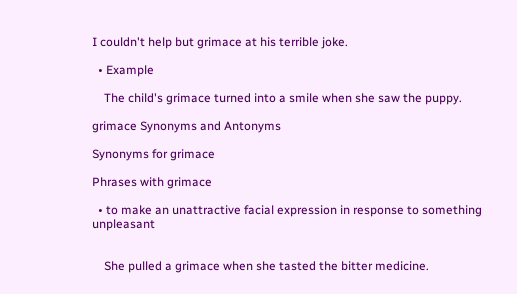I couldn't help but grimace at his terrible joke.

  • Example

    The child's grimace turned into a smile when she saw the puppy.

grimace Synonyms and Antonyms

Synonyms for grimace

Phrases with grimace

  • to make an unattractive facial expression in response to something unpleasant


    She pulled a grimace when she tasted the bitter medicine.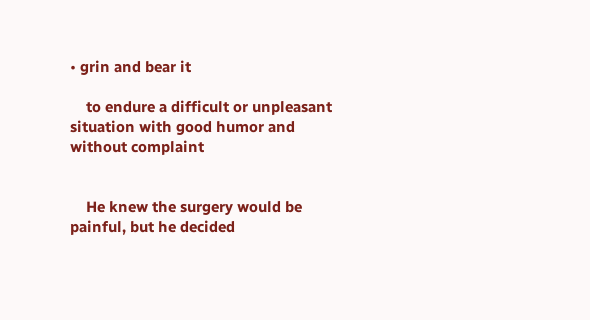• grin and bear it

    to endure a difficult or unpleasant situation with good humor and without complaint


    He knew the surgery would be painful, but he decided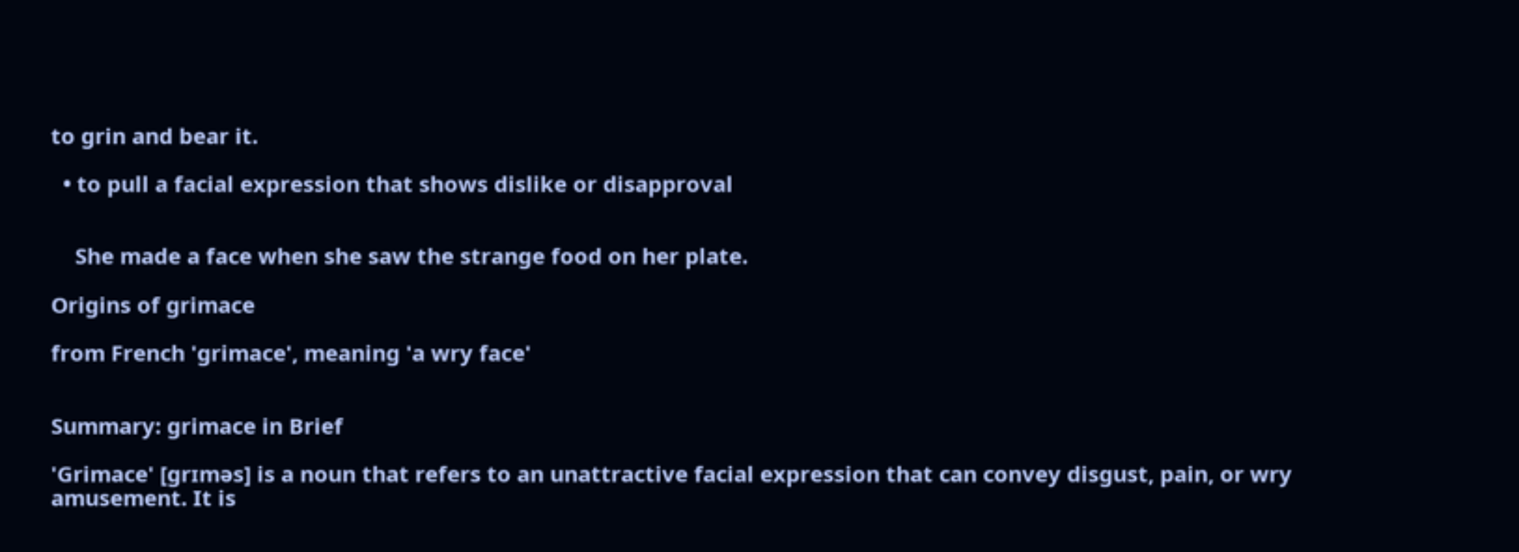to grin and bear it.

  • to pull a facial expression that shows dislike or disapproval


    She made a face when she saw the strange food on her plate.

Origins of grimace

from French 'grimace', meaning 'a wry face'


Summary: grimace in Brief

'Grimace' [ɡrɪməs] is a noun that refers to an unattractive facial expression that can convey disgust, pain, or wry amusement. It is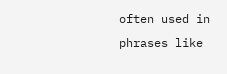often used in phrases like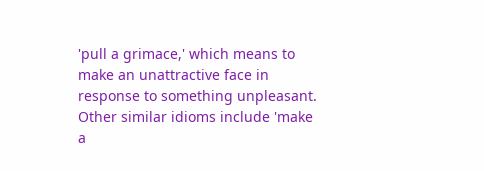'pull a grimace,' which means to make an unattractive face in response to something unpleasant. Other similar idioms include 'make a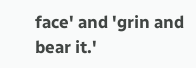face' and 'grin and bear it.'